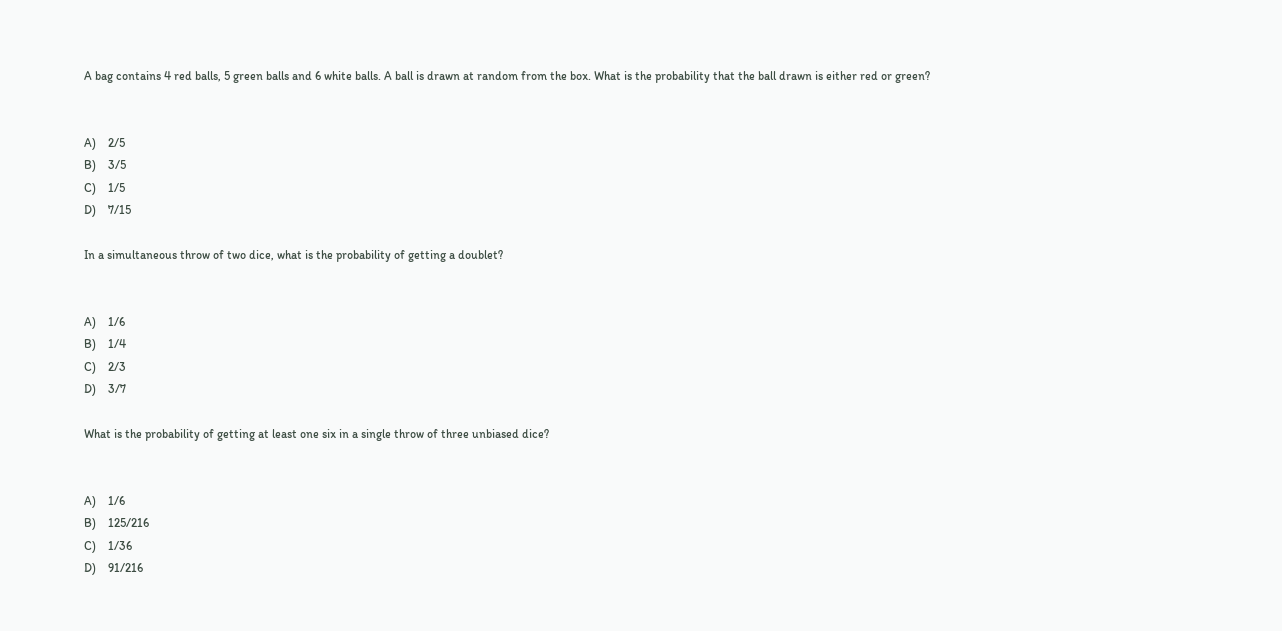A bag contains 4 red balls, 5 green balls and 6 white balls. A ball is drawn at random from the box. What is the probability that the ball drawn is either red or green?


A)    2/5
B)    3/5
C)    1/5
D)    7/15

In a simultaneous throw of two dice, what is the probability of getting a doublet?


A)    1/6
B)    1/4
C)    2/3
D)    3/7

What is the probability of getting at least one six in a single throw of three unbiased dice?


A)    1/6
B)    125/216
C)    1/36
D)    91/216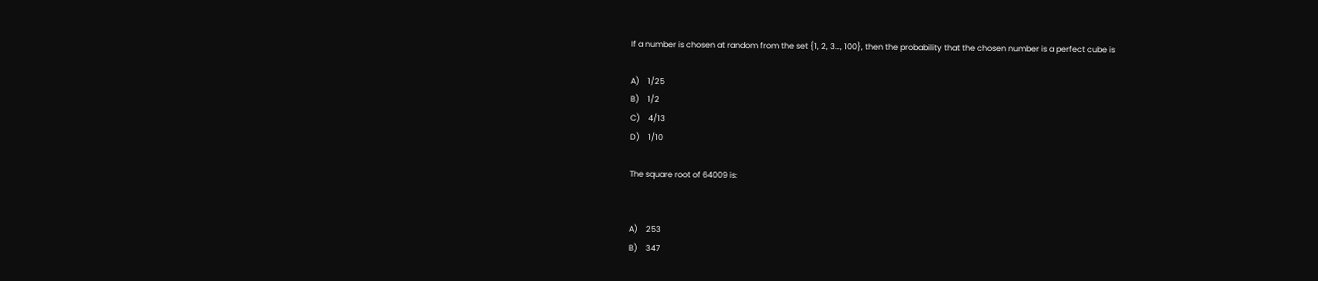If a number is chosen at random from the set {1, 2, 3…, 100}, then the probability that the chosen number is a perfect cube is

A)    1/25
B)    1/2
C)    4/13
D)    1/10

The square root of 64009 is:


A)    253
B)    347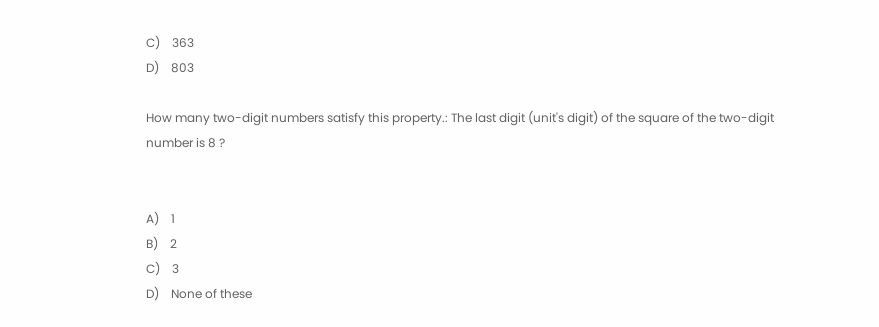C)    363
D)    803

How many two-digit numbers satisfy this property.: The last digit (unit's digit) of the square of the two-digit number is 8 ?


A)    1
B)    2
C)    3
D)    None of these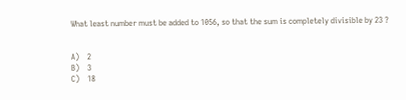What least number must be added to 1056, so that the sum is completely divisible by 23 ?


A)    2
B)    3
C)    18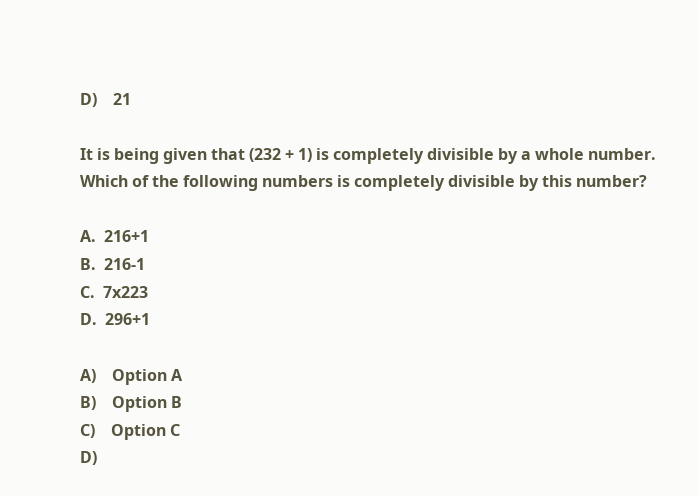D)    21

It is being given that (232 + 1) is completely divisible by a whole number. Which of the following numbers is completely divisible by this number?

A.  216+1
B.  216-1
C.  7x223
D.  296+1

A)    Option A
B)    Option B
C)    Option C
D)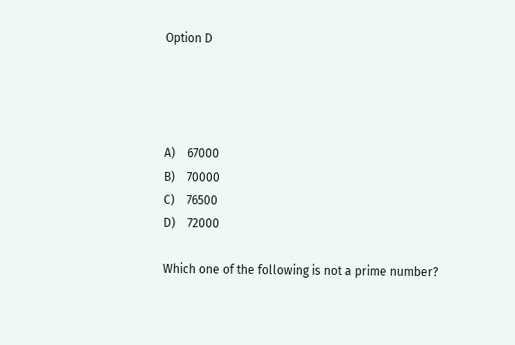Option D




A)    67000
B)    70000
C)    76500
D)    72000

Which one of the following is not a prime number?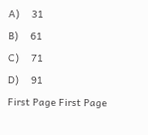A)    31
B)    61
C)    71
D)    91
First Page First Page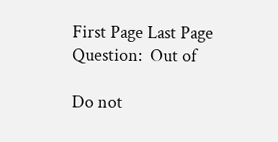First Page Last Page Question:  Out of

Do not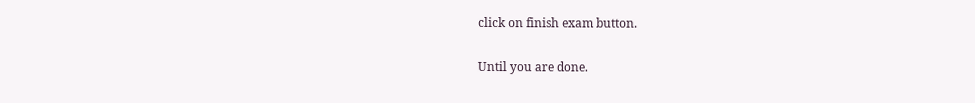click on finish exam button.

Until you are done.